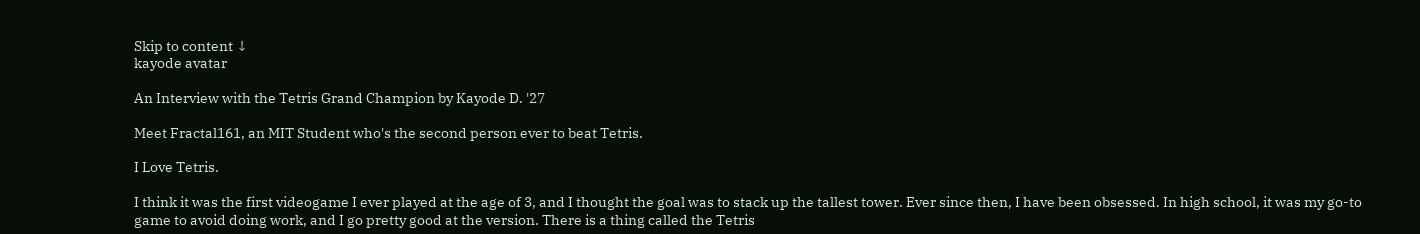Skip to content ↓
kayode avatar

An Interview with the Tetris Grand Champion by Kayode D. '27

Meet Fractal161, an MIT Student who's the second person ever to beat Tetris.

I Love Tetris.

I think it was the first videogame I ever played at the age of 3, and I thought the goal was to stack up the tallest tower. Ever since then, I have been obsessed. In high school, it was my go-to game to avoid doing work, and I go pretty good at the version. There is a thing called the Tetris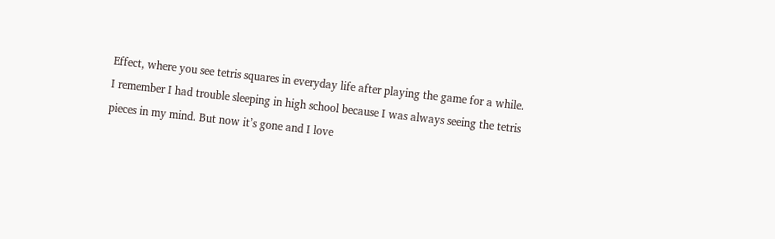Effect, where you see tetris squares in everyday life after playing the game for a while. I remember I had trouble sleeping in high school because I was always seeing the tetris pieces in my mind. But now it’s gone and I love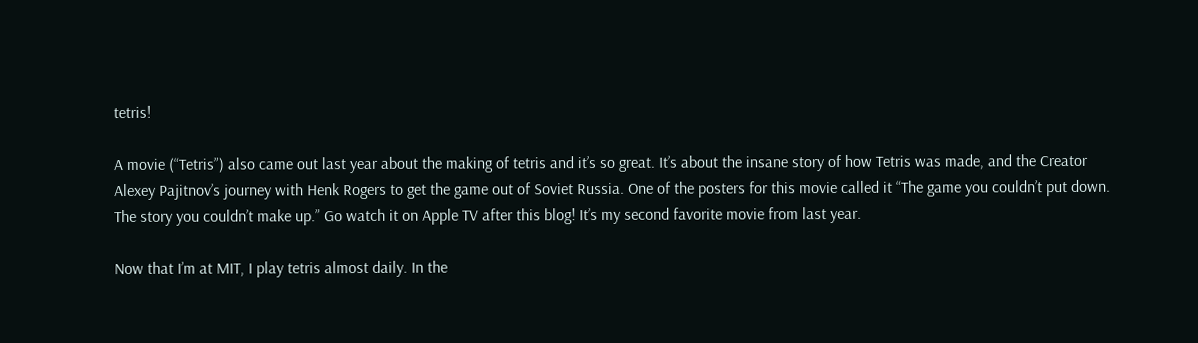tetris!

A movie (“Tetris”) also came out last year about the making of tetris and it’s so great. It’s about the insane story of how Tetris was made, and the Creator Alexey Pajitnov’s journey with Henk Rogers to get the game out of Soviet Russia. One of the posters for this movie called it “The game you couldn’t put down. The story you couldn’t make up.” Go watch it on Apple TV after this blog! It’s my second favorite movie from last year.

Now that I’m at MIT, I play tetris almost daily. In the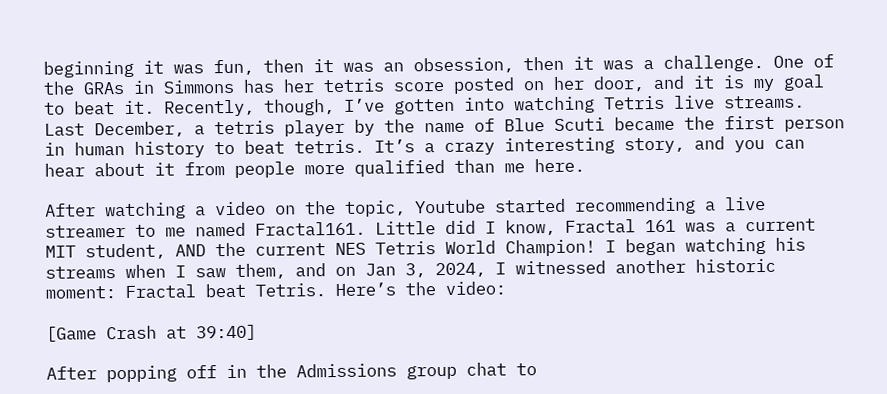beginning it was fun, then it was an obsession, then it was a challenge. One of the GRAs in Simmons has her tetris score posted on her door, and it is my goal to beat it. Recently, though, I’ve gotten into watching Tetris live streams. Last December, a tetris player by the name of Blue Scuti became the first person in human history to beat tetris. It’s a crazy interesting story, and you can hear about it from people more qualified than me here.

After watching a video on the topic, Youtube started recommending a live streamer to me named Fractal161. Little did I know, Fractal 161 was a current MIT student, AND the current NES Tetris World Champion! I began watching his streams when I saw them, and on Jan 3, 2024, I witnessed another historic moment: Fractal beat Tetris. Here’s the video:

[Game Crash at 39:40]

After popping off in the Admissions group chat to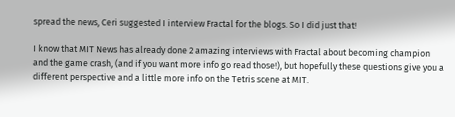spread the news, Ceri suggested I interview Fractal for the blogs. So I did just that!

I know that MIT News has already done 2 amazing interviews with Fractal about becoming champion and the game crash, (and if you want more info go read those!), but hopefully these questions give you a different perspective and a little more info on the Tetris scene at MIT.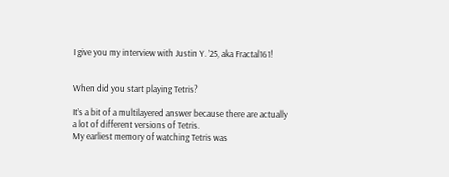I give you my interview with Justin Y. ’25, aka Fractal161!


When did you start playing Tetris?

It’s a bit of a multilayered answer because there are actually a lot of different versions of Tetris.
My earliest memory of watching Tetris was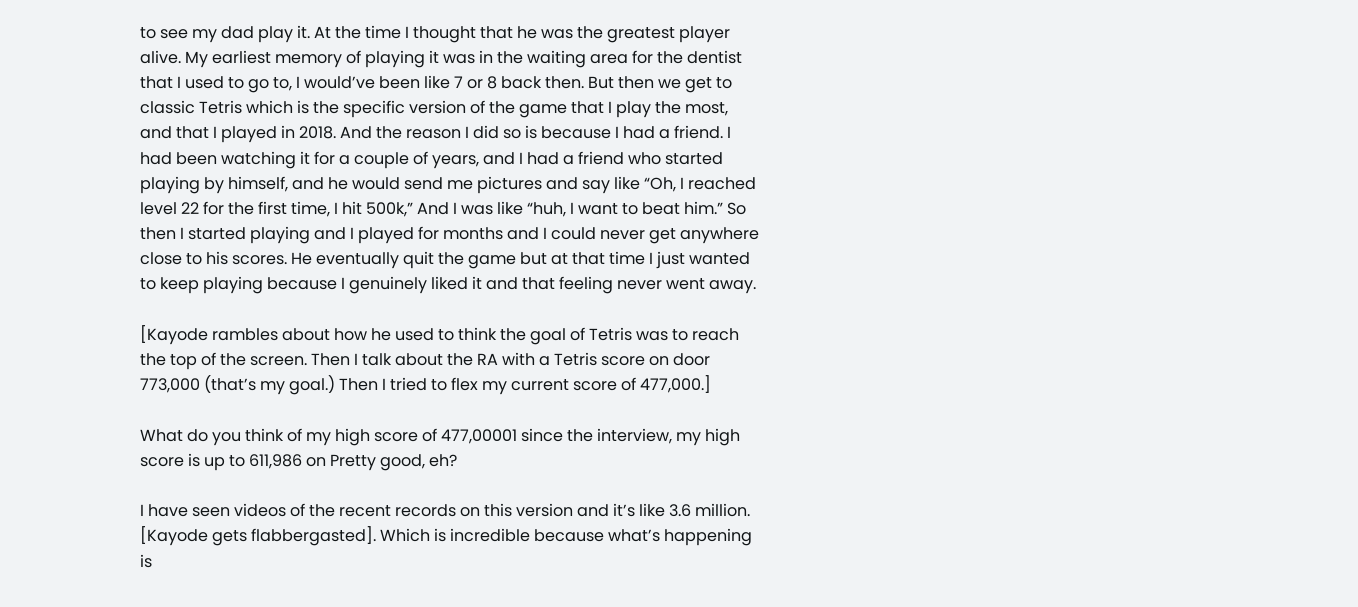to see my dad play it. At the time I thought that he was the greatest player alive. My earliest memory of playing it was in the waiting area for the dentist that I used to go to, I would’ve been like 7 or 8 back then. But then we get to classic Tetris which is the specific version of the game that I play the most, and that I played in 2018. And the reason I did so is because I had a friend. I had been watching it for a couple of years, and I had a friend who started playing by himself, and he would send me pictures and say like “Oh, I reached level 22 for the first time, I hit 500k,” And I was like “huh, I want to beat him.” So then I started playing and I played for months and I could never get anywhere close to his scores. He eventually quit the game but at that time I just wanted to keep playing because I genuinely liked it and that feeling never went away.

[Kayode rambles about how he used to think the goal of Tetris was to reach the top of the screen. Then I talk about the RA with a Tetris score on door 773,000 (that’s my goal.) Then I tried to flex my current score of 477,000.]

What do you think of my high score of 477,00001 since the interview, my high score is up to 611,986 on Pretty good, eh?

I have seen videos of the recent records on this version and it’s like 3.6 million. [Kayode gets flabbergasted]. Which is incredible because what’s happening is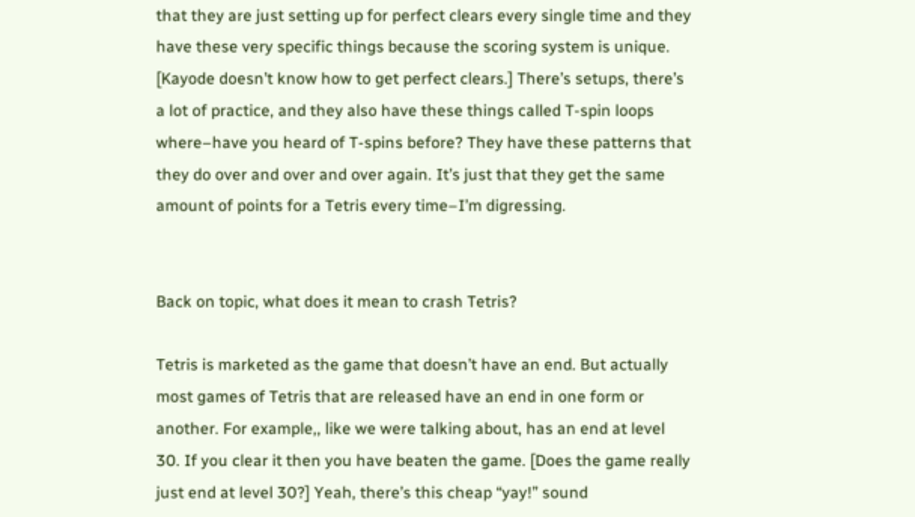that they are just setting up for perfect clears every single time and they have these very specific things because the scoring system is unique. [Kayode doesn’t know how to get perfect clears.] There’s setups, there’s a lot of practice, and they also have these things called T-spin loops where–have you heard of T-spins before? They have these patterns that they do over and over and over again. It’s just that they get the same amount of points for a Tetris every time–I’m digressing.


Back on topic, what does it mean to crash Tetris?

Tetris is marketed as the game that doesn’t have an end. But actually most games of Tetris that are released have an end in one form or another. For example,, like we were talking about, has an end at level 30. If you clear it then you have beaten the game. [Does the game really just end at level 30?] Yeah, there’s this cheap “yay!” sound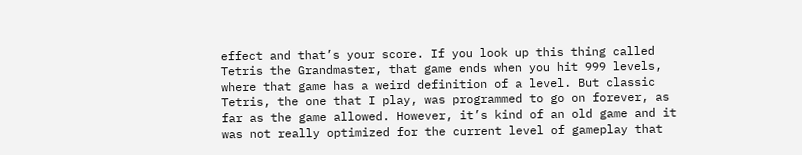effect and that’s your score. If you look up this thing called Tetris the Grandmaster, that game ends when you hit 999 levels, where that game has a weird definition of a level. But classic Tetris, the one that I play, was programmed to go on forever, as far as the game allowed. However, it’s kind of an old game and it was not really optimized for the current level of gameplay that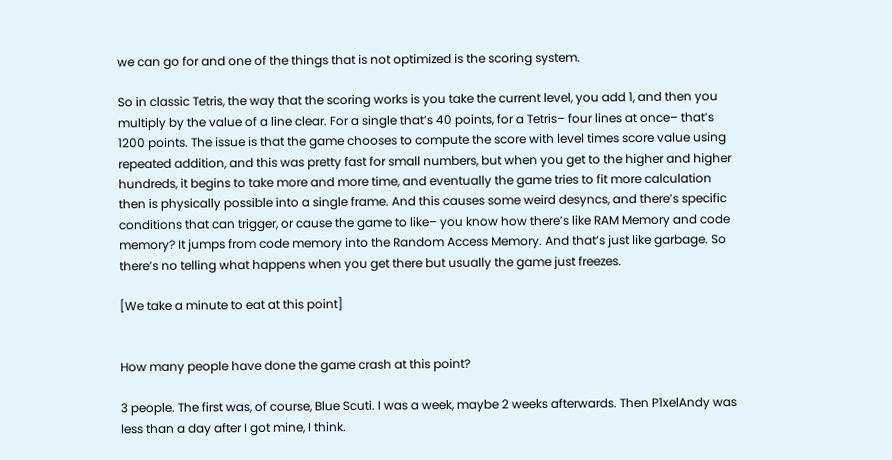we can go for and one of the things that is not optimized is the scoring system.

So in classic Tetris, the way that the scoring works is you take the current level, you add 1, and then you multiply by the value of a line clear. For a single that’s 40 points, for a Tetris– four lines at once– that’s 1200 points. The issue is that the game chooses to compute the score with level times score value using repeated addition, and this was pretty fast for small numbers, but when you get to the higher and higher hundreds, it begins to take more and more time, and eventually the game tries to fit more calculation then is physically possible into a single frame. And this causes some weird desyncs, and there’s specific conditions that can trigger, or cause the game to like– you know how there’s like RAM Memory and code memory? It jumps from code memory into the Random Access Memory. And that’s just like garbage. So there’s no telling what happens when you get there but usually the game just freezes.

[We take a minute to eat at this point]


How many people have done the game crash at this point?

3 people. The first was, of course, Blue Scuti. I was a week, maybe 2 weeks afterwards. Then P1xelAndy was less than a day after I got mine, I think.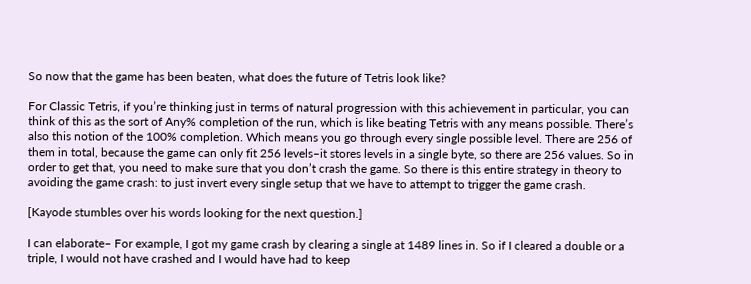So now that the game has been beaten, what does the future of Tetris look like?

For Classic Tetris, if you’re thinking just in terms of natural progression with this achievement in particular, you can think of this as the sort of Any% completion of the run, which is like beating Tetris with any means possible. There’s also this notion of the 100% completion. Which means you go through every single possible level. There are 256 of them in total, because the game can only fit 256 levels–it stores levels in a single byte, so there are 256 values. So in order to get that, you need to make sure that you don’t crash the game. So there is this entire strategy in theory to avoiding the game crash: to just invert every single setup that we have to attempt to trigger the game crash.

[Kayode stumbles over his words looking for the next question.]

I can elaborate– For example, I got my game crash by clearing a single at 1489 lines in. So if I cleared a double or a triple, I would not have crashed and I would have had to keep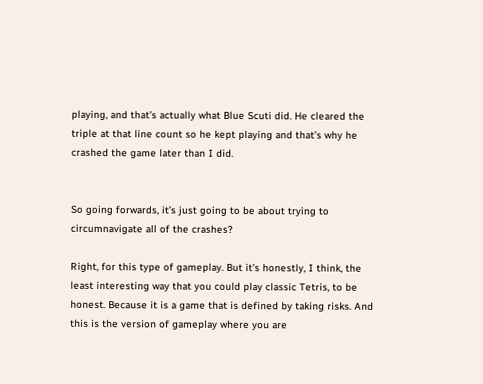playing, and that’s actually what Blue Scuti did. He cleared the triple at that line count so he kept playing and that’s why he crashed the game later than I did.


So going forwards, it’s just going to be about trying to circumnavigate all of the crashes?

Right, for this type of gameplay. But it’s honestly, I think, the least interesting way that you could play classic Tetris, to be honest. Because it is a game that is defined by taking risks. And this is the version of gameplay where you are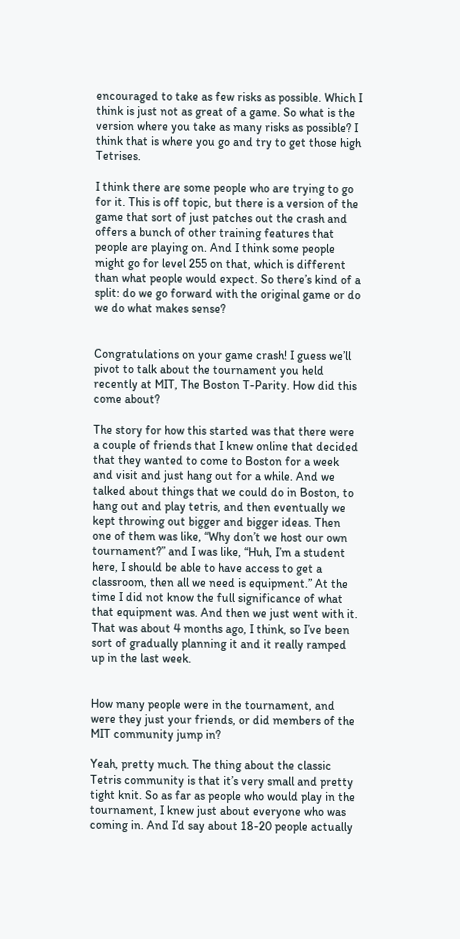encouraged to take as few risks as possible. Which I think is just not as great of a game. So what is the version where you take as many risks as possible? I think that is where you go and try to get those high Tetrises.

I think there are some people who are trying to go for it. This is off topic, but there is a version of the game that sort of just patches out the crash and offers a bunch of other training features that people are playing on. And I think some people might go for level 255 on that, which is different than what people would expect. So there’s kind of a split: do we go forward with the original game or do we do what makes sense?


Congratulations on your game crash! I guess we’ll pivot to talk about the tournament you held recently at MIT, The Boston T-Parity. How did this come about?

The story for how this started was that there were a couple of friends that I knew online that decided that they wanted to come to Boston for a week and visit and just hang out for a while. And we talked about things that we could do in Boston, to hang out and play tetris, and then eventually we kept throwing out bigger and bigger ideas. Then one of them was like, “Why don’t we host our own tournament?” and I was like, “Huh, I’m a student here, I should be able to have access to get a classroom, then all we need is equipment.” At the time I did not know the full significance of what that equipment was. And then we just went with it. That was about 4 months ago, I think, so I’ve been sort of gradually planning it and it really ramped up in the last week.


How many people were in the tournament, and were they just your friends, or did members of the MIT community jump in?

Yeah, pretty much. The thing about the classic Tetris community is that it’s very small and pretty tight knit. So as far as people who would play in the tournament, I knew just about everyone who was coming in. And I’d say about 18-20 people actually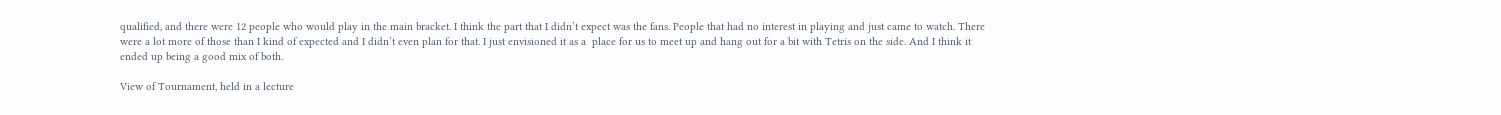qualified, and there were 12 people who would play in the main bracket. I think the part that I didn’t expect was the fans. People that had no interest in playing and just came to watch. There were a lot more of those than I kind of expected and I didn’t even plan for that. I just envisioned it as a  place for us to meet up and hang out for a bit with Tetris on the side. And I think it ended up being a good mix of both.

View of Tournament, held in a lecture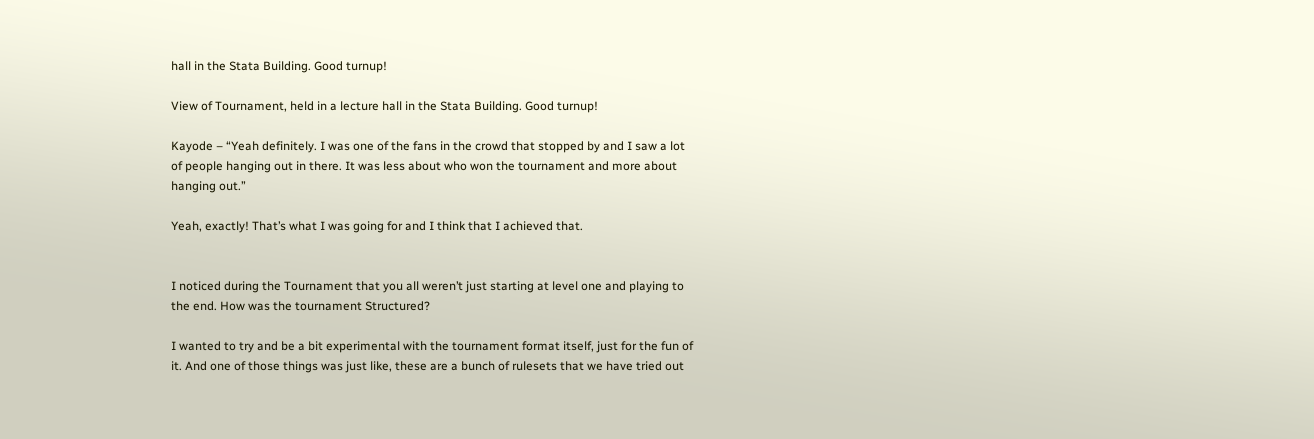hall in the Stata Building. Good turnup!

View of Tournament, held in a lecture hall in the Stata Building. Good turnup!

Kayode – “Yeah definitely. I was one of the fans in the crowd that stopped by and I saw a lot of people hanging out in there. It was less about who won the tournament and more about hanging out.”

Yeah, exactly! That’s what I was going for and I think that I achieved that.


I noticed during the Tournament that you all weren’t just starting at level one and playing to the end. How was the tournament Structured?

I wanted to try and be a bit experimental with the tournament format itself, just for the fun of it. And one of those things was just like, these are a bunch of rulesets that we have tried out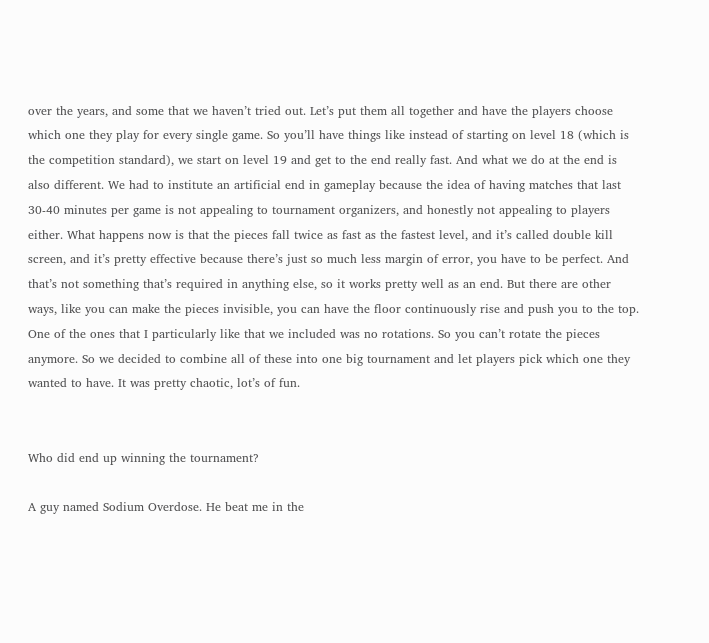over the years, and some that we haven’t tried out. Let’s put them all together and have the players choose which one they play for every single game. So you’ll have things like instead of starting on level 18 (which is the competition standard), we start on level 19 and get to the end really fast. And what we do at the end is also different. We had to institute an artificial end in gameplay because the idea of having matches that last 30-40 minutes per game is not appealing to tournament organizers, and honestly not appealing to players either. What happens now is that the pieces fall twice as fast as the fastest level, and it’s called double kill screen, and it’s pretty effective because there’s just so much less margin of error, you have to be perfect. And that’s not something that’s required in anything else, so it works pretty well as an end. But there are other ways, like you can make the pieces invisible, you can have the floor continuously rise and push you to the top. One of the ones that I particularly like that we included was no rotations. So you can’t rotate the pieces anymore. So we decided to combine all of these into one big tournament and let players pick which one they wanted to have. It was pretty chaotic, lot’s of fun.


Who did end up winning the tournament?

A guy named Sodium Overdose. He beat me in the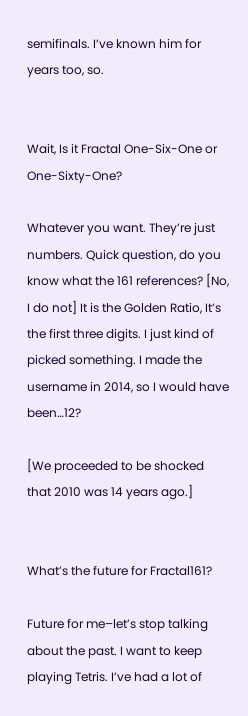semifinals. I’ve known him for years too, so.


Wait, Is it Fractal One-Six-One or One-Sixty-One?

Whatever you want. They’re just numbers. Quick question, do you know what the 161 references? [No, I do not] It is the Golden Ratio, It’s the first three digits. I just kind of picked something. I made the username in 2014, so I would have been…12?

[We proceeded to be shocked that 2010 was 14 years ago.]


What’s the future for Fractal161?

Future for me–let’s stop talking about the past. I want to keep playing Tetris. I’ve had a lot of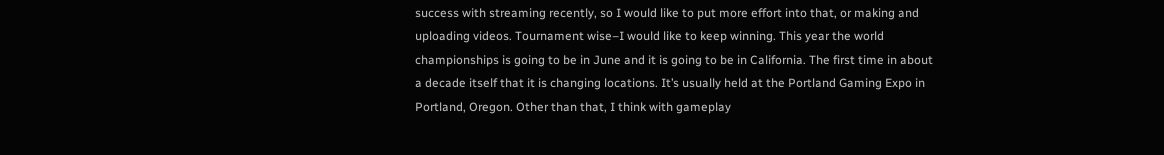success with streaming recently, so I would like to put more effort into that, or making and uploading videos. Tournament wise–I would like to keep winning. This year the world championships is going to be in June and it is going to be in California. The first time in about a decade itself that it is changing locations. It’s usually held at the Portland Gaming Expo in Portland, Oregon. Other than that, I think with gameplay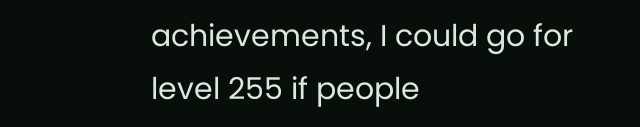achievements, I could go for level 255 if people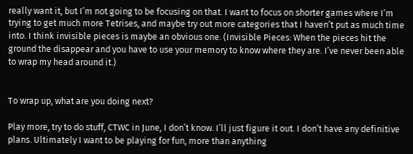really want it, but I’m not going to be focusing on that. I want to focus on shorter games where I’m trying to get much more Tetrises, and maybe try out more categories that I haven’t put as much time into. I think invisible pieces is maybe an obvious one. (Invisible Pieces: When the pieces hit the ground the disappear and you have to use your memory to know where they are. I’ve never been able to wrap my head around it.)


To wrap up, what are you doing next?

Play more, try to do stuff, CTWC in June, I don’t know. I’ll just figure it out. I don’t have any definitive plans. Ultimately I want to be playing for fun, more than anything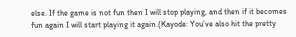else. If the game is not fun then I will stop playing, and then if it becomes fun again I will start playing it again.(Kayode: You’ve also hit the pretty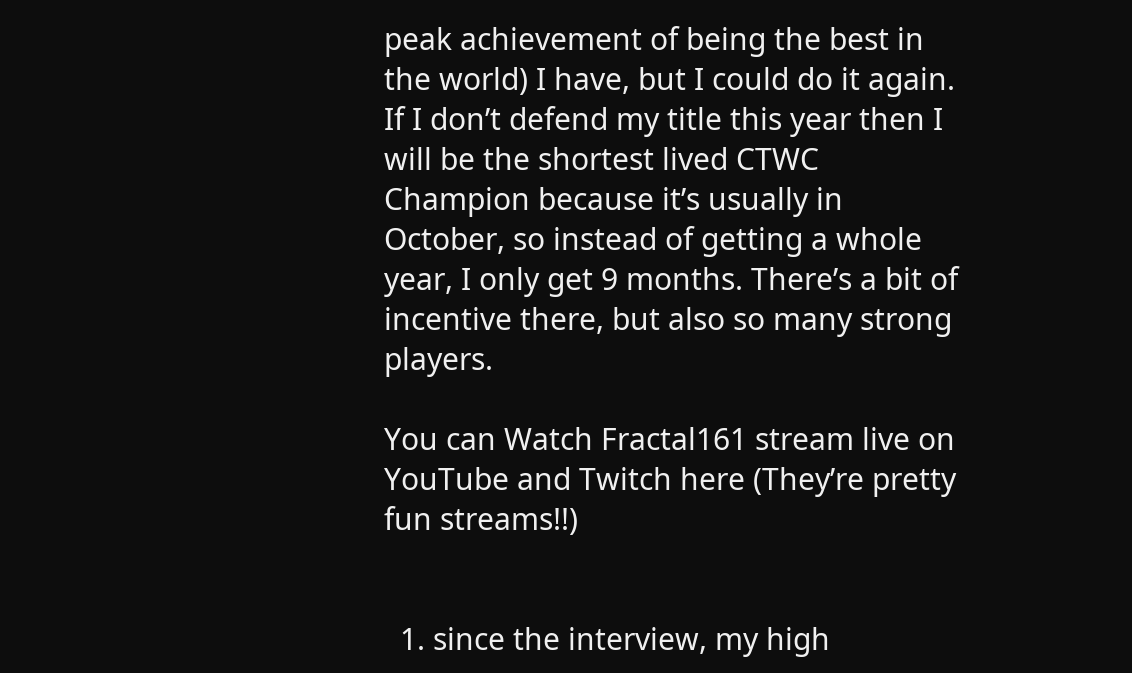peak achievement of being the best in the world) I have, but I could do it again. If I don’t defend my title this year then I will be the shortest lived CTWC Champion because it’s usually in October, so instead of getting a whole year, I only get 9 months. There’s a bit of incentive there, but also so many strong players.

You can Watch Fractal161 stream live on YouTube and Twitch here (They’re pretty fun streams!!)


  1. since the interview, my high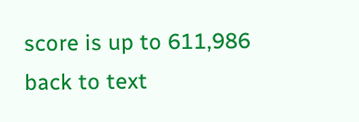score is up to 611,986 back to text